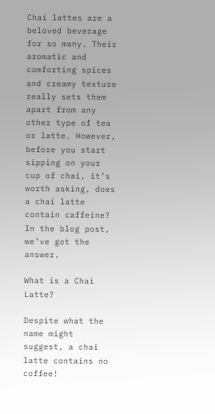Chai lattes are a beloved beverage for so many. Their aromatic and comforting spices and creamy texture really sets them apart from any other type of tea or latte. However, before you start sipping on your cup of chai, it’s worth asking, does a chai latte contain caffeine? In the blog post, we’ve got the answer.

What is a Chai Latte?

Despite what the name might suggest, a chai latte contains no coffee!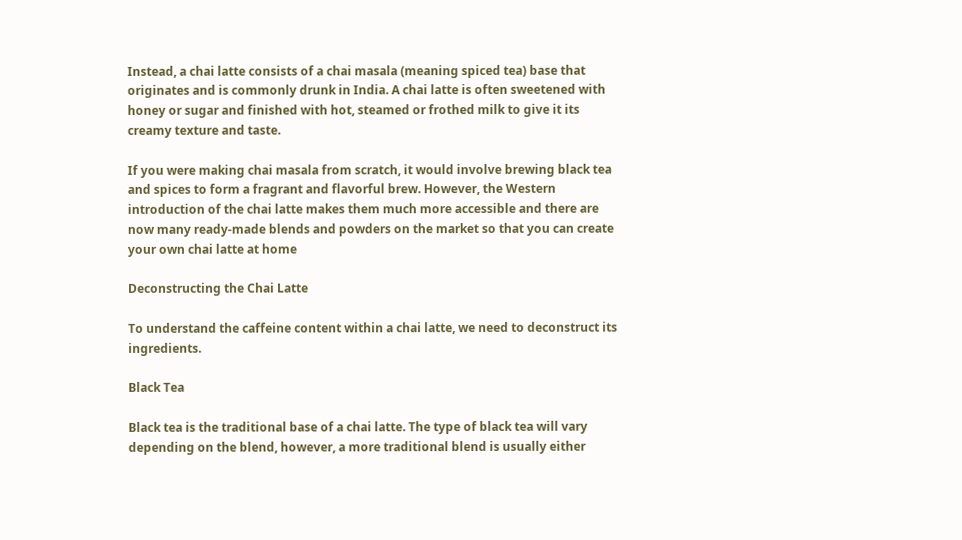Instead, a chai latte consists of a chai masala (meaning spiced tea) base that originates and is commonly drunk in India. A chai latte is often sweetened with honey or sugar and finished with hot, steamed or frothed milk to give it its creamy texture and taste.

If you were making chai masala from scratch, it would involve brewing black tea and spices to form a fragrant and flavorful brew. However, the Western introduction of the chai latte makes them much more accessible and there are now many ready-made blends and powders on the market so that you can create your own chai latte at home

Deconstructing the Chai Latte

To understand the caffeine content within a chai latte, we need to deconstruct its ingredients.

Black Tea

Black tea is the traditional base of a chai latte. The type of black tea will vary depending on the blend, however, a more traditional blend is usually either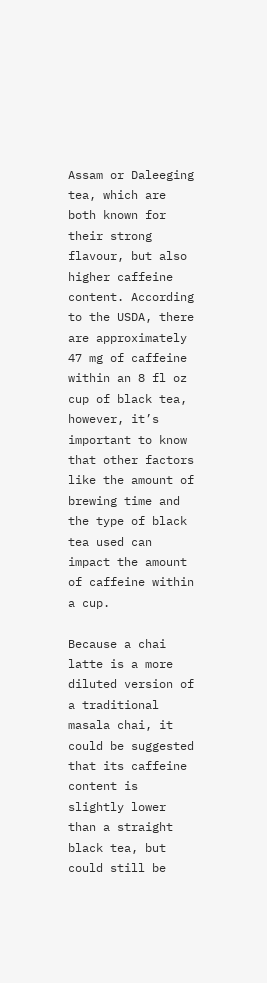Assam or Daleeging tea, which are both known for their strong flavour, but also higher caffeine content. According to the USDA, there are approximately 47 mg of caffeine within an 8 fl oz cup of black tea, however, it’s important to know that other factors like the amount of brewing time and the type of black tea used can impact the amount of caffeine within a cup.

Because a chai latte is a more diluted version of a traditional masala chai, it could be suggested that its caffeine content is slightly lower than a straight black tea, but could still be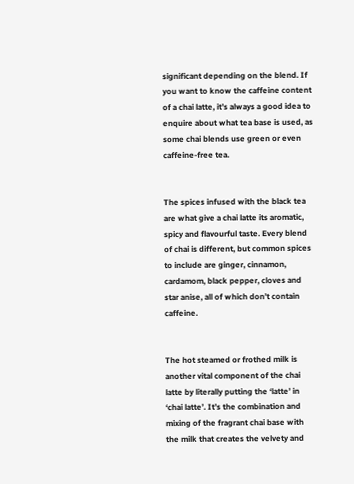significant depending on the blend. If you want to know the caffeine content of a chai latte, it’s always a good idea to enquire about what tea base is used, as some chai blends use green or even caffeine-free tea.


The spices infused with the black tea are what give a chai latte its aromatic, spicy and flavourful taste. Every blend of chai is different, but common spices to include are ginger, cinnamon, cardamom, black pepper, cloves and star anise, all of which don’t contain caffeine.


The hot steamed or frothed milk is another vital component of the chai latte by literally putting the ‘latte’ in ‘chai latte’. It’s the combination and mixing of the fragrant chai base with the milk that creates the velvety and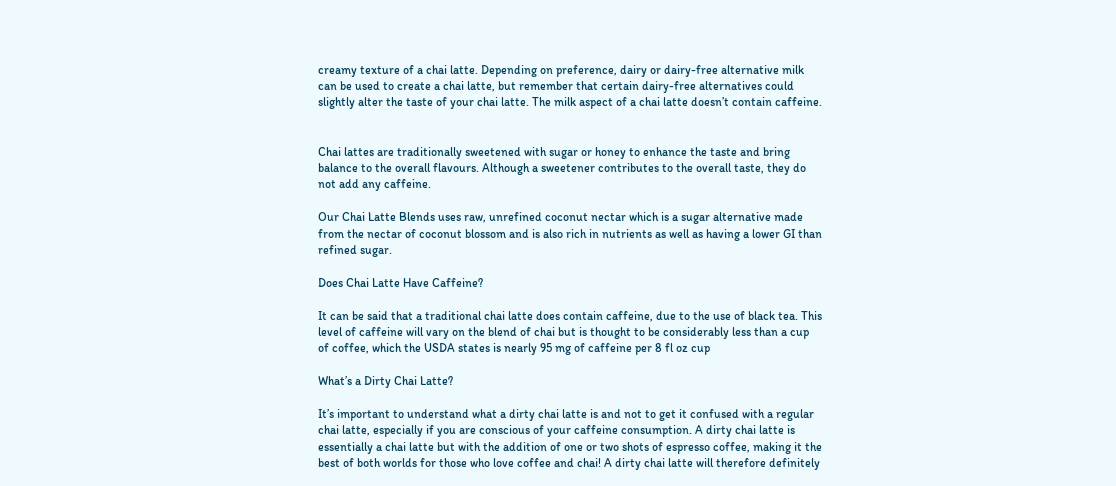creamy texture of a chai latte. Depending on preference, dairy or dairy-free alternative milk can be used to create a chai latte, but remember that certain dairy-free alternatives could slightly alter the taste of your chai latte. The milk aspect of a chai latte doesn’t contain caffeine.


Chai lattes are traditionally sweetened with sugar or honey to enhance the taste and bring balance to the overall flavours. Although a sweetener contributes to the overall taste, they do not add any caffeine.

Our Chai Latte Blends uses raw, unrefined coconut nectar which is a sugar alternative made from the nectar of coconut blossom and is also rich in nutrients as well as having a lower GI than refined sugar.

Does Chai Latte Have Caffeine?

It can be said that a traditional chai latte does contain caffeine, due to the use of black tea. This level of caffeine will vary on the blend of chai but is thought to be considerably less than a cup of coffee, which the USDA states is nearly 95 mg of caffeine per 8 fl oz cup

What’s a Dirty Chai Latte?

It’s important to understand what a dirty chai latte is and not to get it confused with a regular chai latte, especially if you are conscious of your caffeine consumption. A dirty chai latte is essentially a chai latte but with the addition of one or two shots of espresso coffee, making it the best of both worlds for those who love coffee and chai! A dirty chai latte will therefore definitely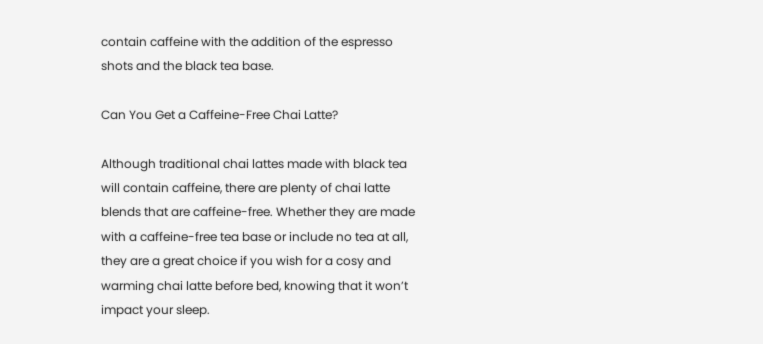contain caffeine with the addition of the espresso shots and the black tea base.

Can You Get a Caffeine-Free Chai Latte?

Although traditional chai lattes made with black tea will contain caffeine, there are plenty of chai latte blends that are caffeine-free. Whether they are made with a caffeine-free tea base or include no tea at all, they are a great choice if you wish for a cosy and warming chai latte before bed, knowing that it won’t impact your sleep.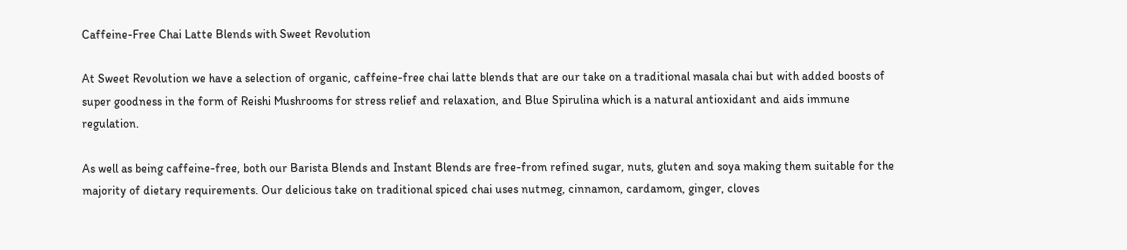Caffeine-Free Chai Latte Blends with Sweet Revolution

At Sweet Revolution we have a selection of organic, caffeine-free chai latte blends that are our take on a traditional masala chai but with added boosts of super goodness in the form of Reishi Mushrooms for stress relief and relaxation, and Blue Spirulina which is a natural antioxidant and aids immune regulation.

As well as being caffeine-free, both our Barista Blends and Instant Blends are free-from refined sugar, nuts, gluten and soya making them suitable for the majority of dietary requirements. Our delicious take on traditional spiced chai uses nutmeg, cinnamon, cardamom, ginger, cloves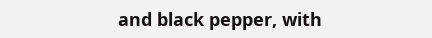and black pepper, with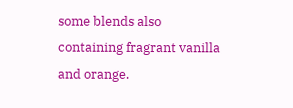some blends also containing fragrant vanilla and orange.